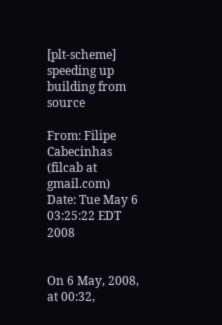[plt-scheme] speeding up building from source

From: Filipe Cabecinhas (filcab at gmail.com)
Date: Tue May 6 03:25:22 EDT 2008


On 6 May, 2008, at 00:32,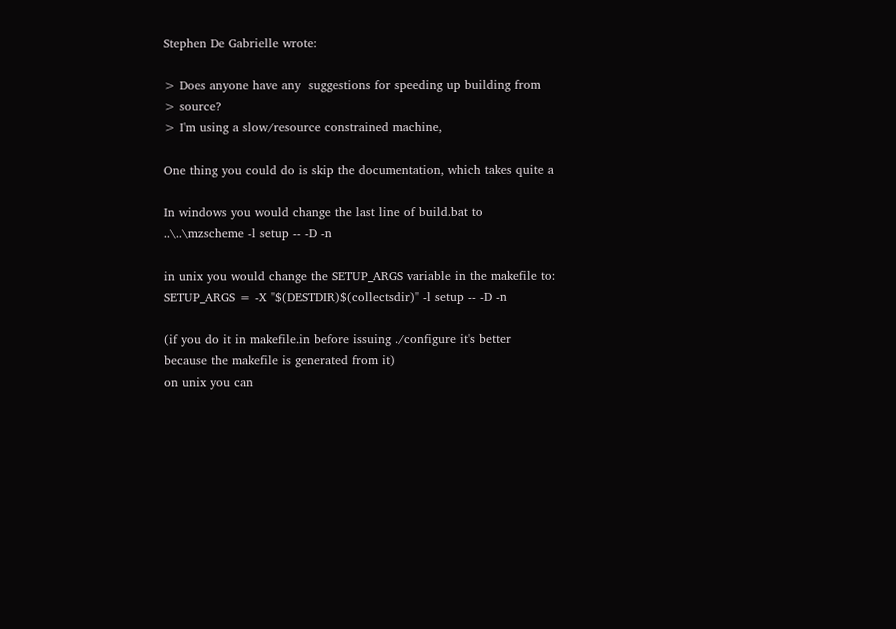Stephen De Gabrielle wrote:

> Does anyone have any  suggestions for speeding up building from
> source?
> I'm using a slow/resource constrained machine,

One thing you could do is skip the documentation, which takes quite a

In windows you would change the last line of build.bat to
..\..\mzscheme -l setup -- -D -n

in unix you would change the SETUP_ARGS variable in the makefile to:
SETUP_ARGS = -X "$(DESTDIR)$(collectsdir)" -l setup -- -D -n

(if you do it in makefile.in before issuing ./configure it's better
because the makefile is generated from it)
on unix you can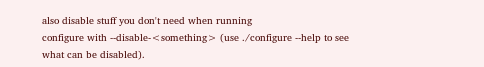also disable stuff you don't need when running
configure with --disable-<something> (use ./configure --help to see
what can be disabled).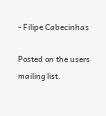- Filipe Cabecinhas

Posted on the users mailing list.